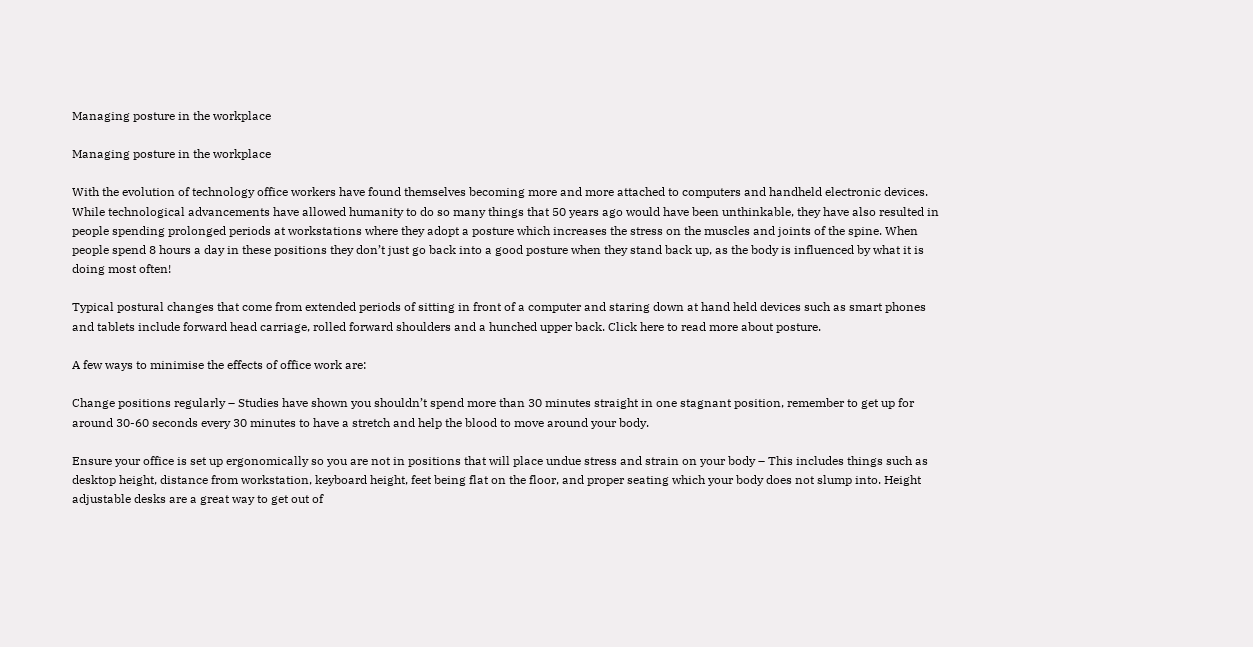Managing posture in the workplace

Managing posture in the workplace

With the evolution of technology office workers have found themselves becoming more and more attached to computers and handheld electronic devices. While technological advancements have allowed humanity to do so many things that 50 years ago would have been unthinkable, they have also resulted in people spending prolonged periods at workstations where they adopt a posture which increases the stress on the muscles and joints of the spine. When people spend 8 hours a day in these positions they don’t just go back into a good posture when they stand back up, as the body is influenced by what it is doing most often!

Typical postural changes that come from extended periods of sitting in front of a computer and staring down at hand held devices such as smart phones and tablets include forward head carriage, rolled forward shoulders and a hunched upper back. Click here to read more about posture.

A few ways to minimise the effects of office work are:

Change positions regularly – Studies have shown you shouldn’t spend more than 30 minutes straight in one stagnant position, remember to get up for around 30-60 seconds every 30 minutes to have a stretch and help the blood to move around your body.

Ensure your office is set up ergonomically so you are not in positions that will place undue stress and strain on your body – This includes things such as desktop height, distance from workstation, keyboard height, feet being flat on the floor, and proper seating which your body does not slump into. Height adjustable desks are a great way to get out of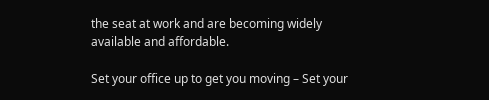the seat at work and are becoming widely available and affordable.

Set your office up to get you moving – Set your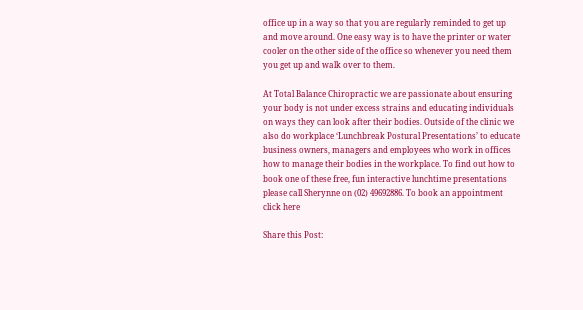office up in a way so that you are regularly reminded to get up and move around. One easy way is to have the printer or water cooler on the other side of the office so whenever you need them you get up and walk over to them.

At Total Balance Chiropractic we are passionate about ensuring your body is not under excess strains and educating individuals on ways they can look after their bodies. Outside of the clinic we also do workplace ‘Lunchbreak Postural Presentations’ to educate business owners, managers and employees who work in offices how to manage their bodies in the workplace. To find out how to book one of these free, fun interactive lunchtime presentations please call Sherynne on (02) 49692886. To book an appointment click here

Share this Post: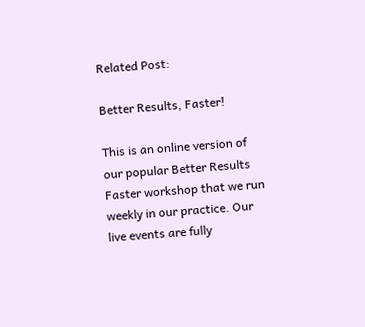Related Post:

Better Results, Faster!

This is an online version of our popular Better Results Faster workshop that we run weekly in our practice. Our live events are fully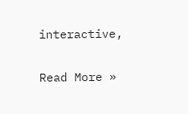interactive,

Read More »